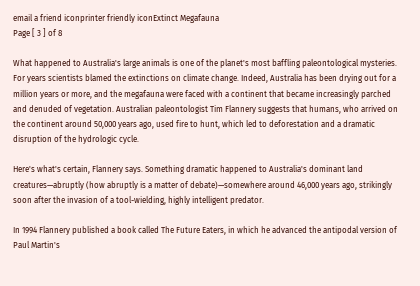email a friend iconprinter friendly iconExtinct Megafauna
Page [ 3 ] of 8

What happened to Australia's large animals is one of the planet's most baffling paleontological mysteries. For years scientists blamed the extinctions on climate change. Indeed, Australia has been drying out for a million years or more, and the megafauna were faced with a continent that became increasingly parched and denuded of vegetation. Australian paleontologist Tim Flannery suggests that humans, who arrived on the continent around 50,000 years ago, used fire to hunt, which led to deforestation and a dramatic disruption of the hydrologic cycle.

Here's what's certain, Flannery says. Something dramatic happened to Australia's dominant land creatures—abruptly (how abruptly is a matter of debate)—somewhere around 46,000 years ago, strikingly soon after the invasion of a tool-wielding, highly intelligent predator.

In 1994 Flannery published a book called The Future Eaters, in which he advanced the antipodal version of Paul Martin's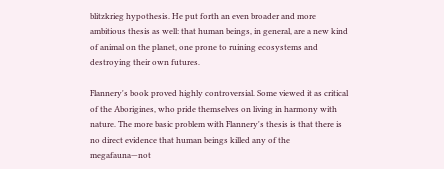blitzkrieg hypothesis. He put forth an even broader and more ambitious thesis as well: that human beings, in general, are a new kind of animal on the planet, one prone to ruining ecosystems and destroying their own futures.

Flannery's book proved highly controversial. Some viewed it as critical of the Aborigines, who pride themselves on living in harmony with nature. The more basic problem with Flannery's thesis is that there is no direct evidence that human beings killed any of the megafauna—not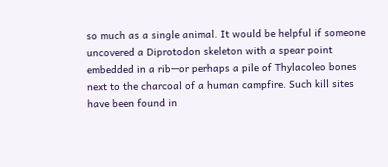so much as a single animal. It would be helpful if someone uncovered a Diprotodon skeleton with a spear point embedded in a rib—or perhaps a pile of Thylacoleo bones next to the charcoal of a human campfire. Such kill sites have been found in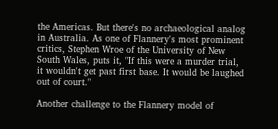the Americas. But there's no archaeological analog in Australia. As one of Flannery's most prominent critics, Stephen Wroe of the University of New South Wales, puts it, "If this were a murder trial, it wouldn't get past first base. It would be laughed out of court."

Another challenge to the Flannery model of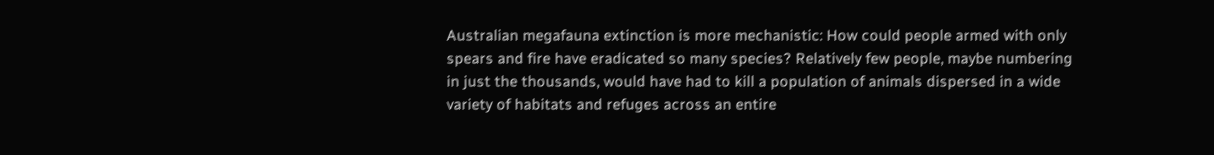Australian megafauna extinction is more mechanistic: How could people armed with only spears and fire have eradicated so many species? Relatively few people, maybe numbering in just the thousands, would have had to kill a population of animals dispersed in a wide variety of habitats and refuges across an entire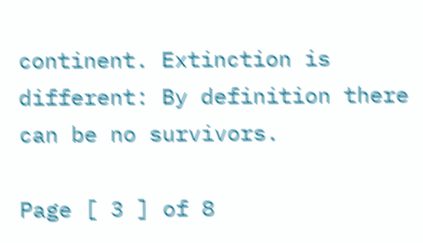continent. Extinction is different: By definition there can be no survivors.

Page [ 3 ] of 8